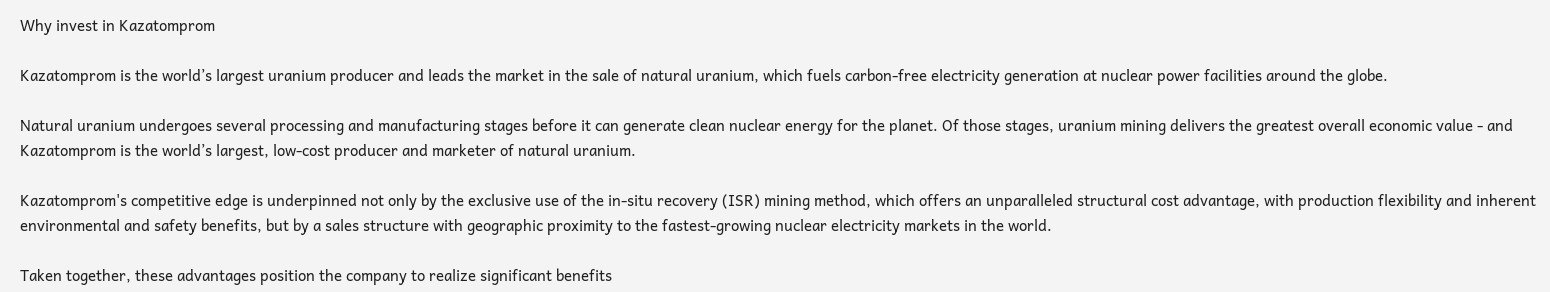Why invest in Kazatomprom

Kazatomprom is the world’s largest uranium producer and leads the market in the sale of natural uranium, which fuels carbon-free electricity generation at nuclear power facilities around the globe.

Natural uranium undergoes several processing and manufacturing stages before it can generate clean nuclear energy for the planet. Of those stages, uranium mining delivers the greatest overall economic value - and Kazatomprom is the world’s largest, low-cost producer and marketer of natural uranium.

Kazatomprom's competitive edge is underpinned not only by the exclusive use of the in-situ recovery (ISR) mining method, which offers an unparalleled structural cost advantage, with production flexibility and inherent environmental and safety benefits, but by a sales structure with geographic proximity to the fastest-growing nuclear electricity markets in the world.

Taken together, these advantages position the company to realize significant benefits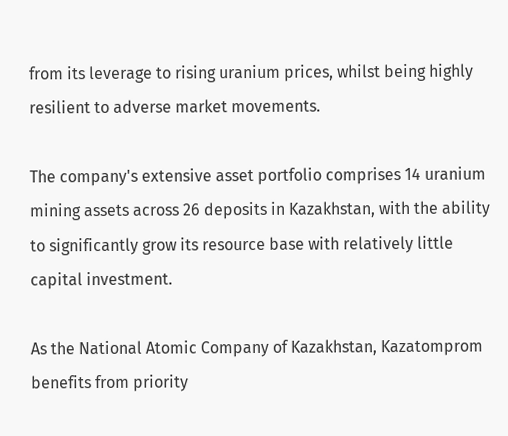from its leverage to rising uranium prices, whilst being highly resilient to adverse market movements.

The company's extensive asset portfolio comprises 14 uranium mining assets across 26 deposits in Kazakhstan, with the ability to significantly grow its resource base with relatively little capital investment.

As the National Atomic Company of Kazakhstan, Kazatomprom benefits from priority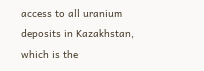access to all uranium deposits in Kazakhstan, which is the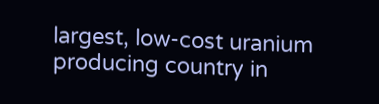largest, low-cost uranium producing country in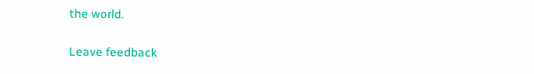the world.

Leave feedback